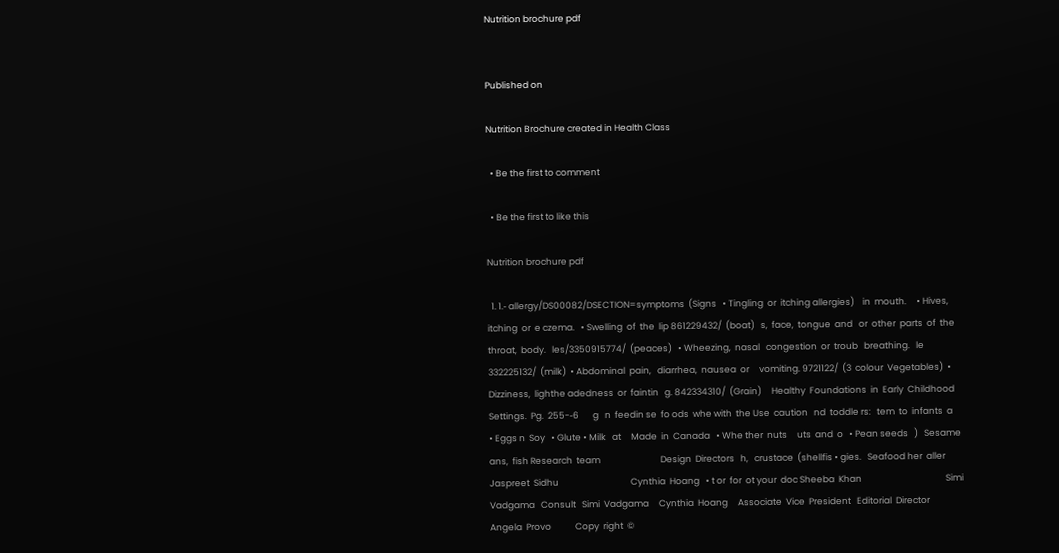Nutrition brochure pdf


Published on

Nutrition Brochure created in Health Class

  • Be the first to comment

  • Be the first to like this

Nutrition brochure pdf

  1. 1.‐ allergy/DS00082/DSECTION=symptoms  (Signs   • Tingling  or  itching allergies)    in  mouth.     • Hives,  itching  or  e czema.   • Swelling  of  the  lip 861229432/  (boat)   s,  face,  tongue  and   or  other  parts  of  the  throat,  body.   les/3350915774/  (peaces)   • Wheezing,  nasal   congestion  or  troub   breathing.   le 332225132/  (milk)  • Abdominal  pain,   diarrhea,  nausea  or     vomiting. 9721122/  (3  colour  Vegetables)  • Dizziness,  lighthe adedness  or  faintin   g. 842334310/  (Grain)     Healthy  Foundations  in  Early  Childhood   Settings.  Pg.  255-‐6       g   n  feedin se  fo ods  whe with  the Use  caution   nd  toddle rs:   tem  to  infants  a     • Eggs n  Soy   • Glute • Milk   at     Made  in  Canada   • Whe ther  nuts     uts  and  o   • Pean seeds   )   Sesame   ans,  fish Research  team                              Design  Directors   h,   crustace  (shellfis • gies.   Seafood her  aller Jaspreet  Sidhu                                    Cynthia  Hoang   • t or  for  ot your  doc Sheeba  Khan                                          Simi  Vadgama   Consult   Simi  Vadgama     Cynthia  Hoang     Associate  Vice  President   Editorial  Director     Angela  Provo            Copy  right  ©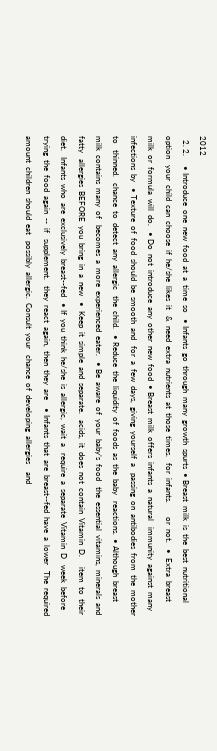2012
  2. 2.     • Introduce  one  new  food  at  a  time  so   • Infants  go  through  many  growth  spurts  • Breast  milk  is  the  best  nutritional  option   your  child  can  choose  if  he/she  likes  it   &  need  extra  nutrients  at  those  times.   for  infants.       or  not.   •  Extra  breast  milk  or  formula  will  do.   • Do  not  introduce  any  other  new  food  • Breast  milk  offers  infants  a  natural   immunity  against  many  infections  by   • Texture  of  food  should  be  smooth  and   for  a  few  days,  giving  yourself  a   passing  on  antibodies  from  the  mother  to   thinned.   chance  to  detect  any  allergic   the  child.   • Reduce  the  liquidity  of  foods  as  the  baby   reactions.  • Although  breast  milk  contains  many  of   becomes  a  more  experienced  eater.   • Be  aware  of  your  baby’s  food   the  essential  vitamins,  minerals  and  fatty   allergies  BEFORE  you  bring  in  a  new   •  Keep  it  simple  and  separate.   acids,  it  does  not  contain  Vitamin  D.     item  to  their  diet.   Infants  who  are  exclusively  breast-‐fed   • If  you  think  he/she  is  allergic,  wait  a   require  a  separate  Vitamin  D   week  before  trying  the  food  again  -‐  if   supplement.   they  react  again,  then  they  are    • Infants  that  are  breast-‐fed  have  a  lower   The  required  amount  children  should  eat   possibly  allergic.  Consult  your   chance  of  developing  allergies    and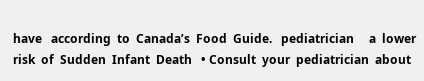have   according  to  Canada’s  Food  Guide.   pediatrician     a  lower  risk  of  Sudden  Infant  Death   • Consult  your  pediatrician  about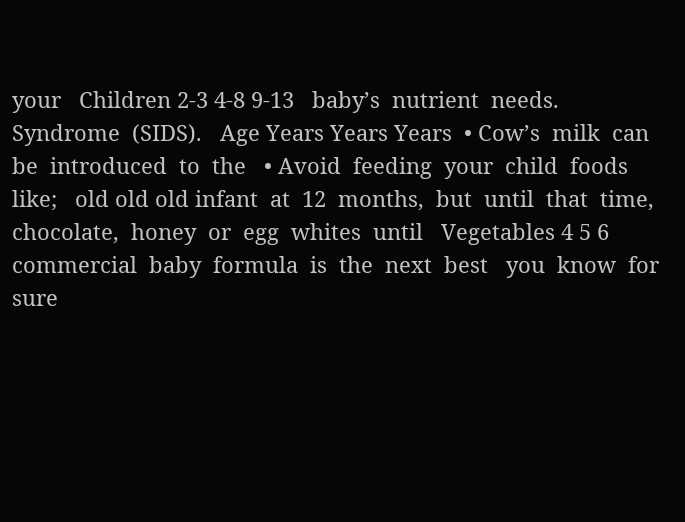your   Children 2-3 4-8 9-13   baby’s  nutrient  needs.   Syndrome  (SIDS).   Age Years Years Years  • Cow’s  milk  can  be  introduced  to  the   • Avoid  feeding  your  child  foods  like;   old old old infant  at  12  months,  but  until  that  time,   chocolate,  honey  or  egg  whites  until   Vegetables 4 5 6 commercial  baby  formula  is  the  next  best   you  know  for  sure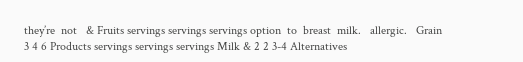they’re  not   & Fruits servings servings servings option  to  breast  milk.   allergic.   Grain 3 4 6 Products servings servings servings Milk & 2 2 3-4 Alternatives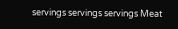servings servings servings Meat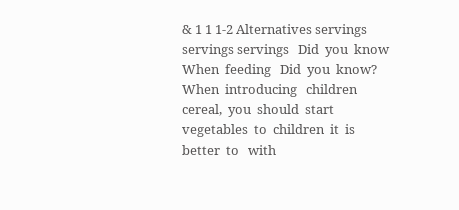& 1 1 1-2 Alternatives servings servings servings   Did  you  know  When  feeding   Did  you  know?  When  introducing   children  cereal,  you  should  start   vegetables  to  children  it  is  better  to   with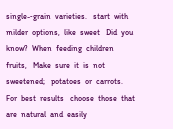single-‐grain  varieties.   start  with  milder  options,  like  sweet   Did  you  know?  When  feeding  children  fruits,   Make  sure  it  is  not  sweetened;   potatoes  or  carrots.  For  best  results   choose  those  that  are  natural  and  easily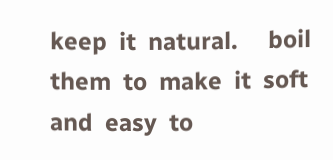keep  it  natural.     boil  them  to  make  it  soft  and  easy  to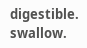digestible.   swallow.